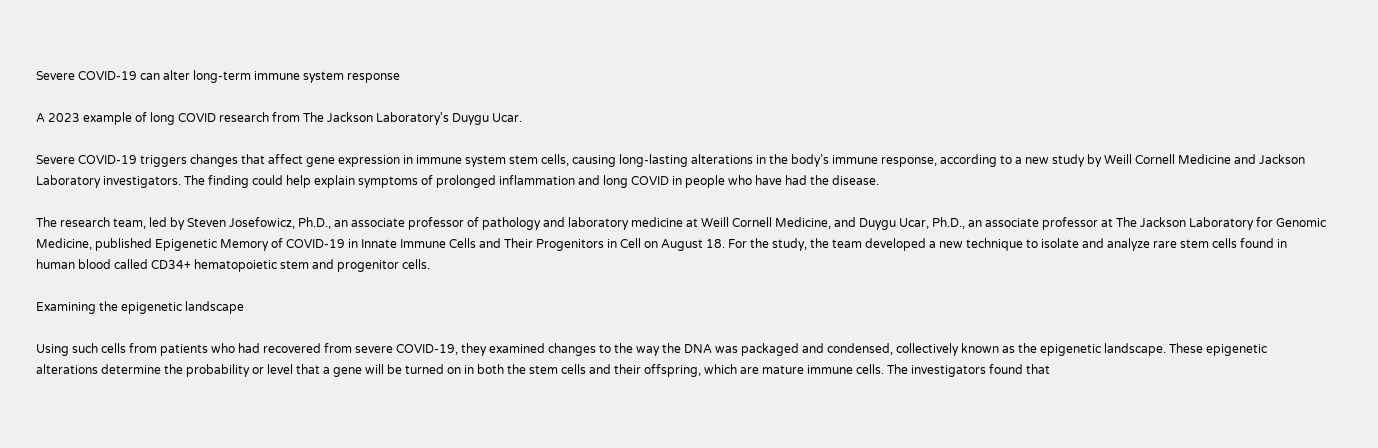Severe COVID-19 can alter long-term immune system response

A 2023 example of long COVID research from The Jackson Laboratory's Duygu Ucar.

Severe COVID-19 triggers changes that affect gene expression in immune system stem cells, causing long-lasting alterations in the body’s immune response, according to a new study by Weill Cornell Medicine and Jackson Laboratory investigators. The finding could help explain symptoms of prolonged inflammation and long COVID in people who have had the disease.

The research team, led by Steven Josefowicz, Ph.D., an associate professor of pathology and laboratory medicine at Weill Cornell Medicine, and Duygu Ucar, Ph.D., an associate professor at The Jackson Laboratory for Genomic Medicine, published Epigenetic Memory of COVID-19 in Innate Immune Cells and Their Progenitors in Cell on August 18. For the study, the team developed a new technique to isolate and analyze rare stem cells found in human blood called CD34+ hematopoietic stem and progenitor cells.

Examining the epigenetic landscape

Using such cells from patients who had recovered from severe COVID-19, they examined changes to the way the DNA was packaged and condensed, collectively known as the epigenetic landscape. These epigenetic alterations determine the probability or level that a gene will be turned on in both the stem cells and their offspring, which are mature immune cells. The investigators found that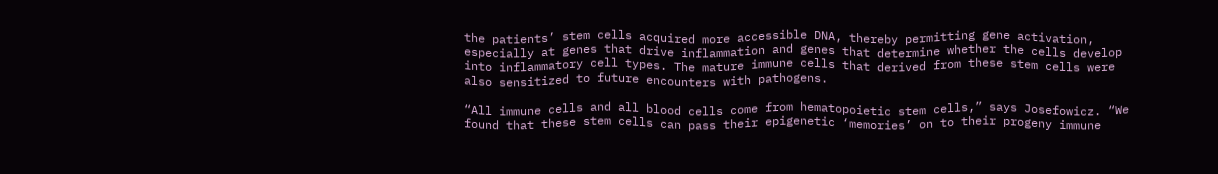the patients’ stem cells acquired more accessible DNA, thereby permitting gene activation, especially at genes that drive inflammation and genes that determine whether the cells develop into inflammatory cell types. The mature immune cells that derived from these stem cells were also sensitized to future encounters with pathogens.

“All immune cells and all blood cells come from hematopoietic stem cells,” says Josefowicz. “We found that these stem cells can pass their epigenetic ‘memories’ on to their progeny immune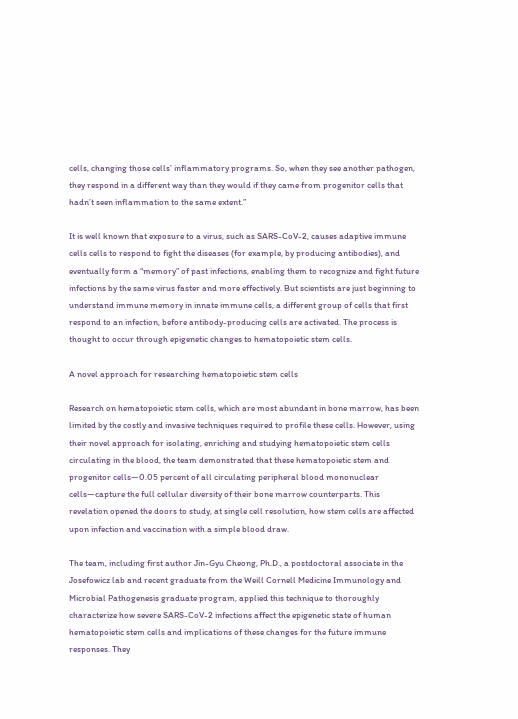cells, changing those cells’ inflammatory programs. So, when they see another pathogen, they respond in a different way than they would if they came from progenitor cells that hadn’t seen inflammation to the same extent.”

It is well known that exposure to a virus, such as SARS-CoV-2, causes adaptive immune cells cells to respond to fight the diseases (for example, by producing antibodies), and eventually form a “memory” of past infections, enabling them to recognize and fight future infections by the same virus faster and more effectively. But scientists are just beginning to understand immune memory in innate immune cells, a different group of cells that first respond to an infection, before antibody-producing cells are activated. The process is thought to occur through epigenetic changes to hematopoietic stem cells.

A novel approach for researching hematopoietic stem cells

Research on hematopoietic stem cells, which are most abundant in bone marrow, has been limited by the costly and invasive techniques required to profile these cells. However, using their novel approach for isolating, enriching and studying hematopoietic stem cells circulating in the blood, the team demonstrated that these hematopoietic stem and progenitor cells—0.05 percent of all circulating peripheral blood mononuclear cells—capture the full cellular diversity of their bone marrow counterparts. This revelation opened the doors to study, at single cell resolution, how stem cells are affected upon infection and vaccination with a simple blood draw.

The team, including first author Jin-Gyu Cheong, Ph.D., a postdoctoral associate in the Josefowicz lab and recent graduate from the Weill Cornell Medicine Immunology and Microbial Pathogenesis graduate program, applied this technique to thoroughly characterize how severe SARS-CoV-2 infections affect the epigenetic state of human hematopoietic stem cells and implications of these changes for the future immune responses. They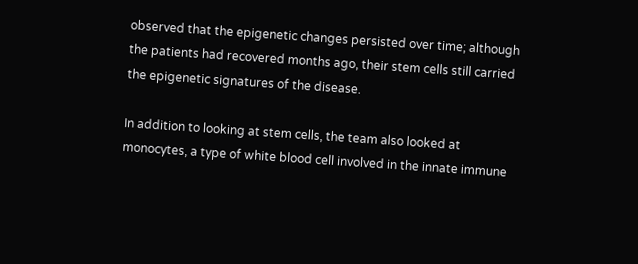observed that the epigenetic changes persisted over time; although the patients had recovered months ago, their stem cells still carried the epigenetic signatures of the disease.

In addition to looking at stem cells, the team also looked at monocytes, a type of white blood cell involved in the innate immune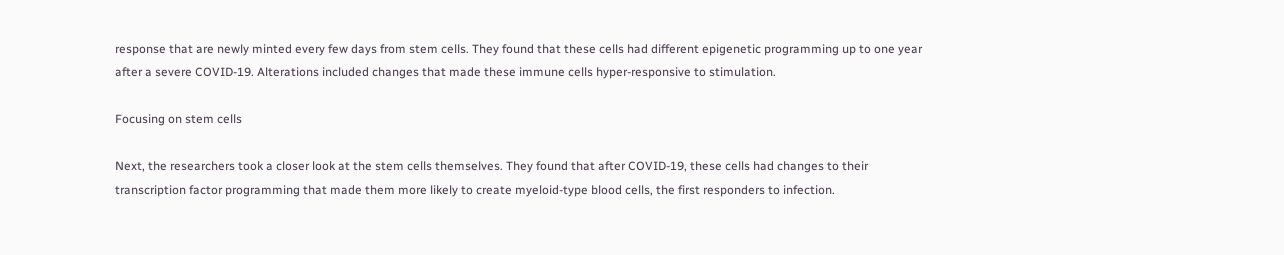response that are newly minted every few days from stem cells. They found that these cells had different epigenetic programming up to one year after a severe COVID-19. Alterations included changes that made these immune cells hyper-responsive to stimulation.

Focusing on stem cells

Next, the researchers took a closer look at the stem cells themselves. They found that after COVID-19, these cells had changes to their transcription factor programming that made them more likely to create myeloid-type blood cells, the first responders to infection.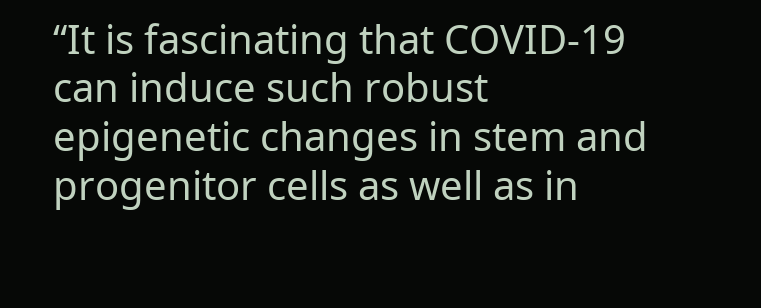“It is fascinating that COVID-19 can induce such robust epigenetic changes in stem and progenitor cells as well as in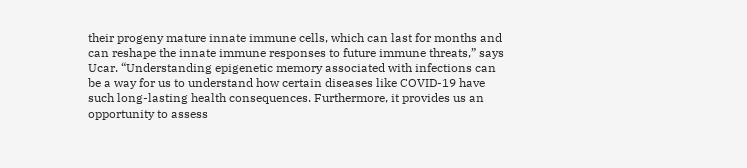their progeny mature innate immune cells, which can last for months and can reshape the innate immune responses to future immune threats,” says Ucar. “Understanding epigenetic memory associated with infections can be a way for us to understand how certain diseases like COVID-19 have such long-lasting health consequences. Furthermore, it provides us an opportunity to assess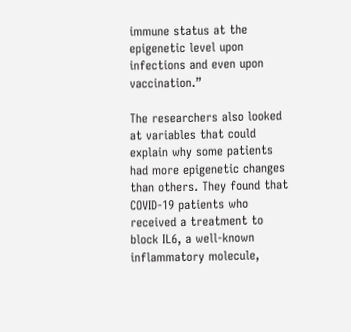immune status at the epigenetic level upon infections and even upon vaccination.”

The researchers also looked at variables that could explain why some patients had more epigenetic changes than others. They found that COVID-19 patients who received a treatment to block IL6, a well-known inflammatory molecule,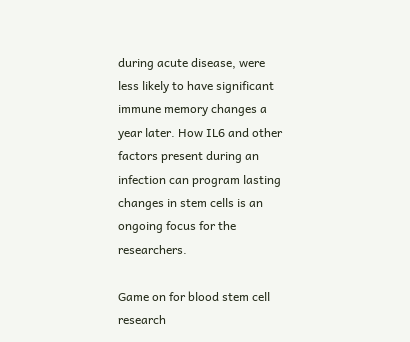during acute disease, were less likely to have significant immune memory changes a year later. How IL6 and other factors present during an infection can program lasting changes in stem cells is an ongoing focus for the researchers.

Game on for blood stem cell research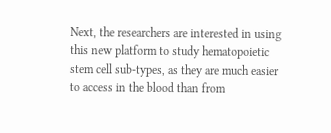Next, the researchers are interested in using this new platform to study hematopoietic stem cell sub-types, as they are much easier to access in the blood than from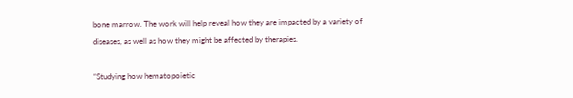bone marrow. The work will help reveal how they are impacted by a variety of diseases, as well as how they might be affected by therapies.

“Studying how hematopoietic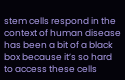stem cells respond in the context of human disease has been a bit of a black box because it’s so hard to access these cells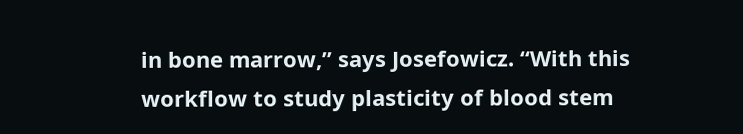in bone marrow,” says Josefowicz. “With this workflow to study plasticity of blood stem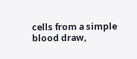cells from a simple blood draw,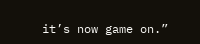it’s now game on.”